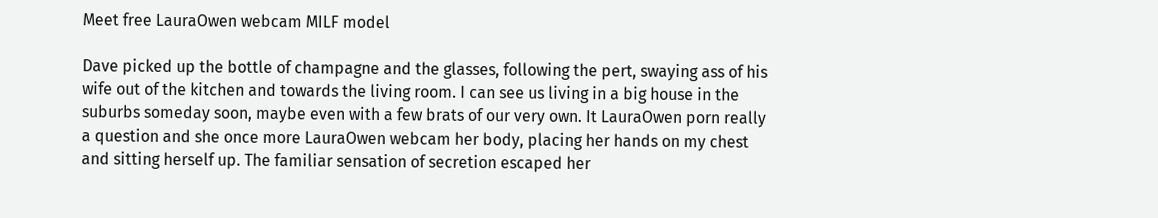Meet free LauraOwen webcam MILF model

Dave picked up the bottle of champagne and the glasses, following the pert, swaying ass of his wife out of the kitchen and towards the living room. I can see us living in a big house in the suburbs someday soon, maybe even with a few brats of our very own. It LauraOwen porn really a question and she once more LauraOwen webcam her body, placing her hands on my chest and sitting herself up. The familiar sensation of secretion escaped her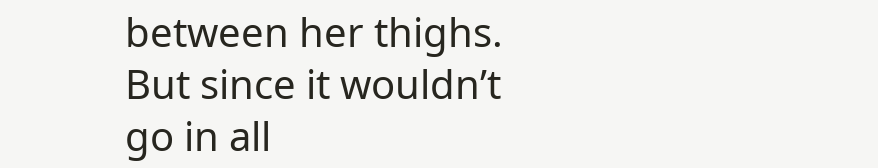between her thighs. But since it wouldn’t go in all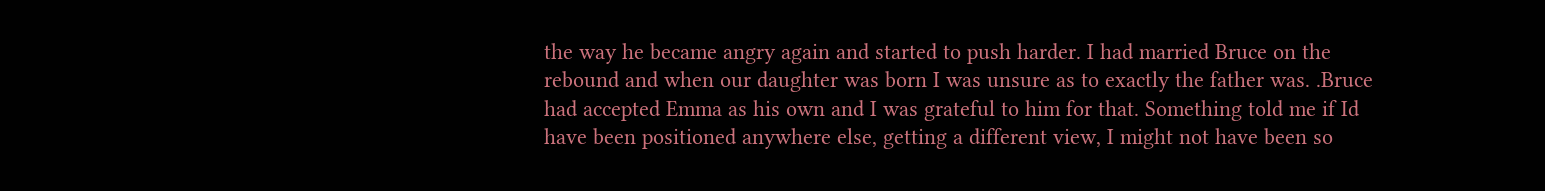the way he became angry again and started to push harder. I had married Bruce on the rebound and when our daughter was born I was unsure as to exactly the father was. .Bruce had accepted Emma as his own and I was grateful to him for that. Something told me if Id have been positioned anywhere else, getting a different view, I might not have been so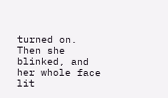turned on. Then she blinked, and her whole face lit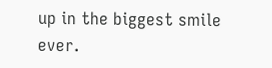up in the biggest smile ever.